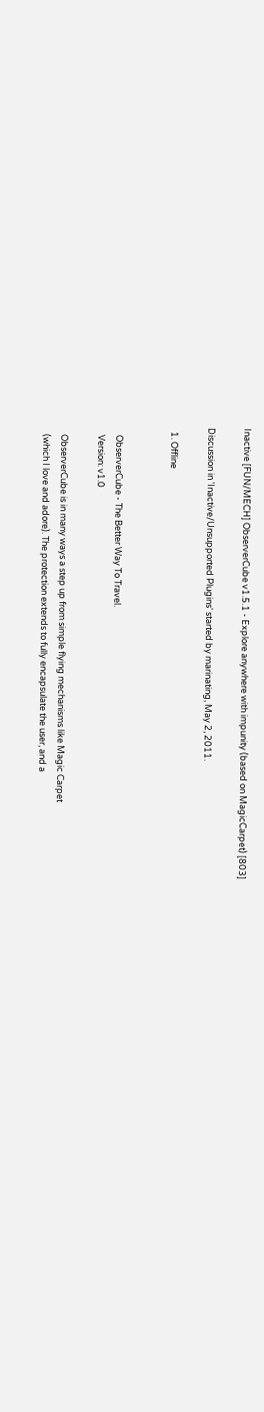Inactive [FUN/MECH] ObserverCube v1.5.1 - Explore anywhere with impunity (based on MagicCarpet) [803]

Discussion in 'Inactive/Unsupported Plugins' started by marinating, May 2, 2011.

  1. Offline


    ObserverCube - The Better Way To Travel.
    Version: v1.0

    ObserverCube is in many ways a step up from simple flying mechanisms like Magic Carpet
    (which I love and adore). The protection extends to fully encapsulate the user, and a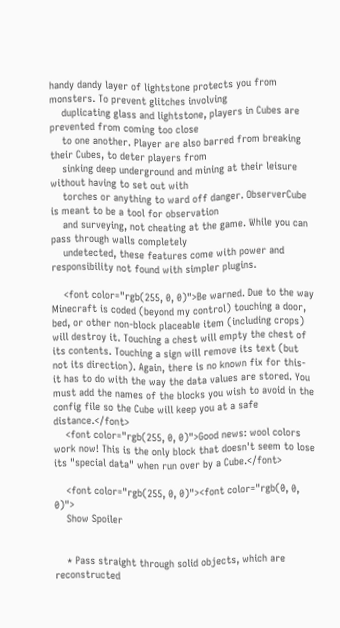handy dandy layer of lightstone protects you from monsters. To prevent glitches involving
    duplicating glass and lightstone, players in Cubes are prevented from coming too close
    to one another. Player are also barred from breaking their Cubes, to deter players from
    sinking deep underground and mining at their leisure without having to set out with
    torches or anything to ward off danger. ObserverCube is meant to be a tool for observation
    and surveying, not cheating at the game. While you can pass through walls completely
    undetected, these features come with power and responsibility not found with simpler plugins.

    <font color="rgb(255, 0, 0)">Be warned. Due to the way Minecraft is coded (beyond my control) touching a door, bed, or other non-block placeable item (including crops) will destroy it. Touching a chest will empty the chest of its contents. Touching a sign will remove its text (but not its direction). Again, there is no known fix for this- it has to do with the way the data values are stored. You must add the names of the blocks you wish to avoid in the config file so the Cube will keep you at a safe distance.</font>
    <font color="rgb(255, 0, 0)">Good news: wool colors work now! This is the only block that doesn't seem to lose its "special data" when run over by a Cube.</font>

    <font color="rgb(255, 0, 0)"><font color="rgb(0, 0, 0)">
    Show Spoiler


    * Pass straight through solid objects, which are reconstructed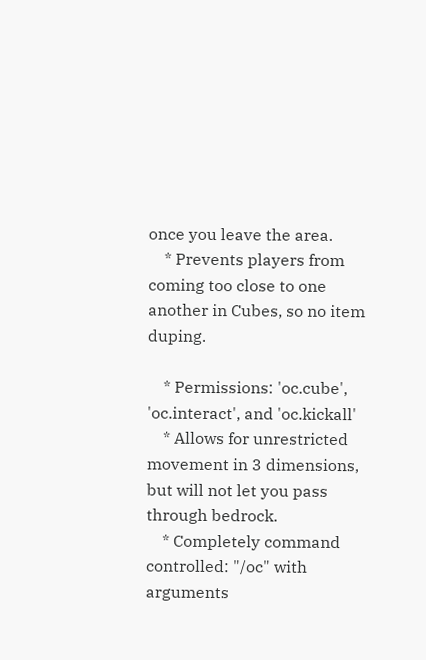once you leave the area.
    * Prevents players from coming too close to one another in Cubes, so no item duping.

    * Permissions: 'oc.cube', 'oc.interact', and 'oc.kickall'
    * Allows for unrestricted movement in 3 dimensions, but will not let you pass through bedrock.
    * Completely command controlled: "/oc" with arguments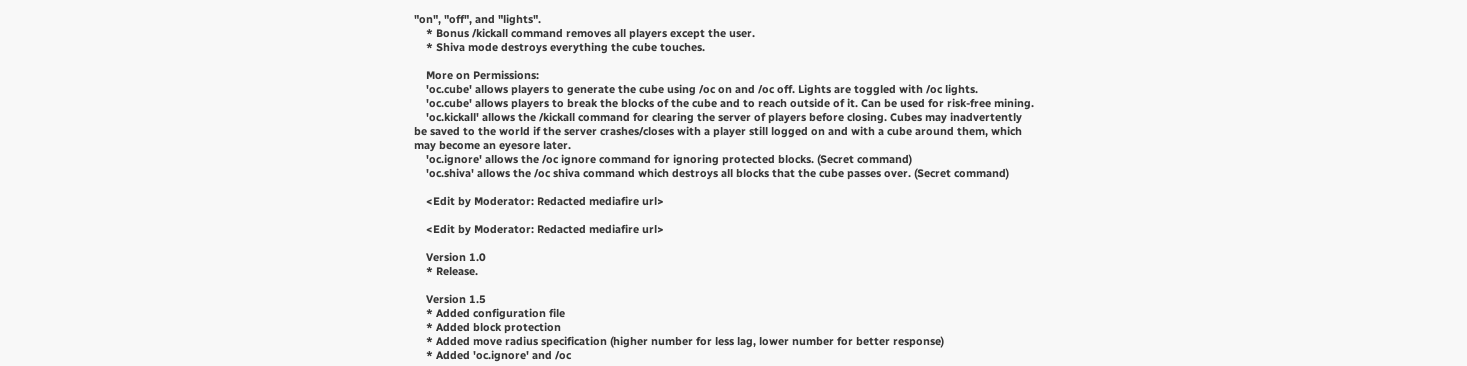"on", "off", and "lights".
    * Bonus /kickall command removes all players except the user.
    * Shiva mode destroys everything the cube touches.

    More on Permissions:
    'oc.cube' allows players to generate the cube using /oc on and /oc off. Lights are toggled with /oc lights.
    'oc.cube' allows players to break the blocks of the cube and to reach outside of it. Can be used for risk-free mining.
    'oc.kickall' allows the /kickall command for clearing the server of players before closing. Cubes may inadvertently be saved to the world if the server crashes/closes with a player still logged on and with a cube around them, which may become an eyesore later.
    'oc.ignore' allows the /oc ignore command for ignoring protected blocks. (Secret command)
    'oc.shiva' allows the /oc shiva command which destroys all blocks that the cube passes over. (Secret command)

    <Edit by Moderator: Redacted mediafire url>

    <Edit by Moderator: Redacted mediafire url>

    Version 1.0
    * Release.

    Version 1.5
    * Added configuration file
    * Added block protection
    * Added move radius specification (higher number for less lag, lower number for better response)
    * Added 'oc.ignore' and /oc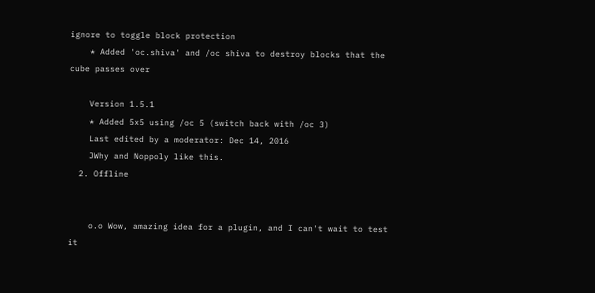ignore to toggle block protection
    * Added 'oc.shiva' and /oc shiva to destroy blocks that the cube passes over

    Version 1.5.1
    * Added 5x5 using /oc 5 (switch back with /oc 3)
    Last edited by a moderator: Dec 14, 2016
    JWhy and Noppoly like this.
  2. Offline


    o.o Wow, amazing idea for a plugin, and I can't wait to test it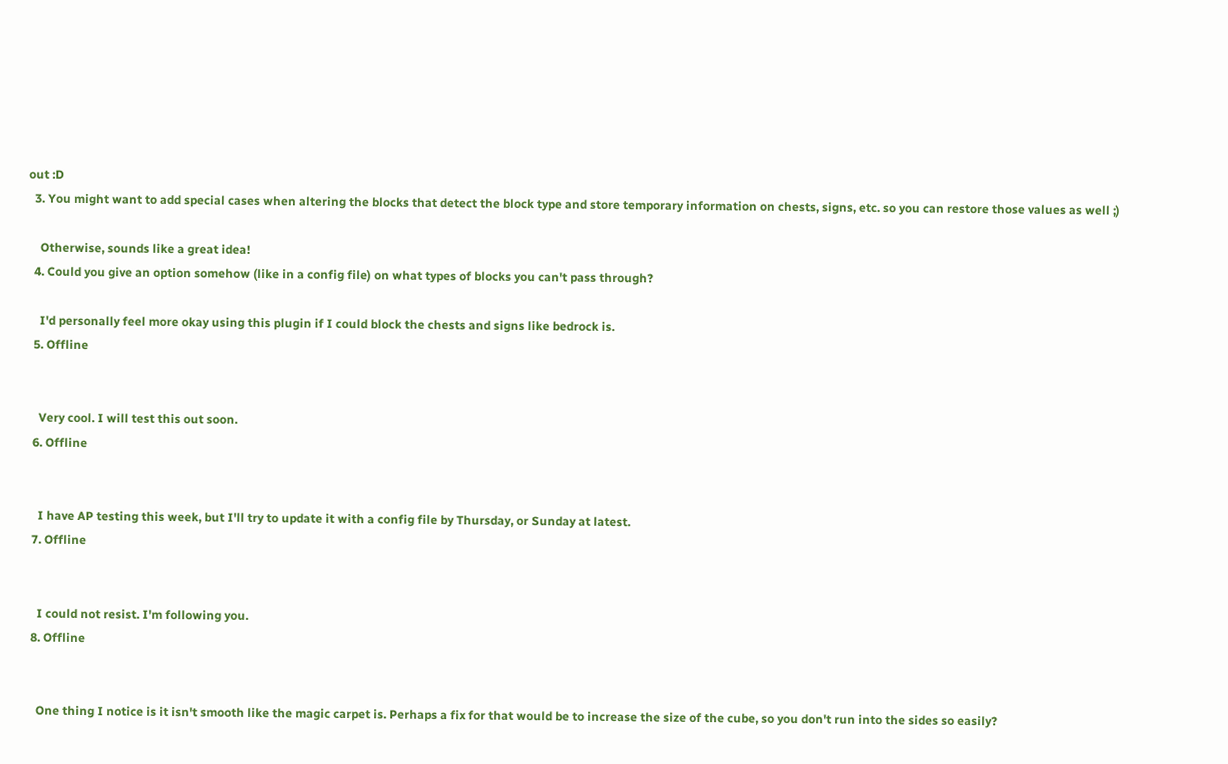out :D
  3. You might want to add special cases when altering the blocks that detect the block type and store temporary information on chests, signs, etc. so you can restore those values as well ;)

    Otherwise, sounds like a great idea!
  4. Could you give an option somehow (like in a config file) on what types of blocks you can't pass through?

    I'd personally feel more okay using this plugin if I could block the chests and signs like bedrock is.
  5. Offline


    Very cool. I will test this out soon.
  6. Offline


    I have AP testing this week, but I'll try to update it with a config file by Thursday, or Sunday at latest.
  7. Offline


    I could not resist. I'm following you.
  8. Offline


    One thing I notice is it isn't smooth like the magic carpet is. Perhaps a fix for that would be to increase the size of the cube, so you don't run into the sides so easily?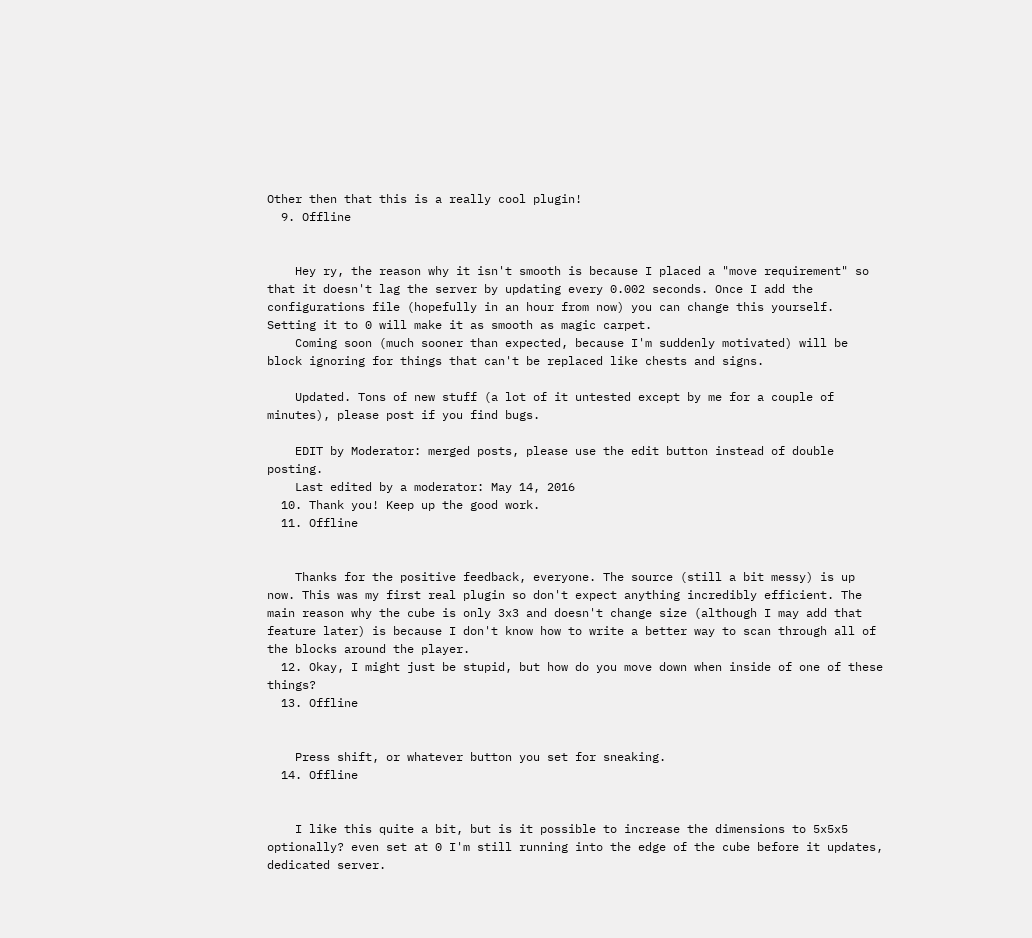Other then that this is a really cool plugin!
  9. Offline


    Hey ry, the reason why it isn't smooth is because I placed a "move requirement" so that it doesn't lag the server by updating every 0.002 seconds. Once I add the configurations file (hopefully in an hour from now) you can change this yourself. Setting it to 0 will make it as smooth as magic carpet.
    Coming soon (much sooner than expected, because I'm suddenly motivated) will be block ignoring for things that can't be replaced like chests and signs.

    Updated. Tons of new stuff (a lot of it untested except by me for a couple of minutes), please post if you find bugs.

    EDIT by Moderator: merged posts, please use the edit button instead of double posting.
    Last edited by a moderator: May 14, 2016
  10. Thank you! Keep up the good work.
  11. Offline


    Thanks for the positive feedback, everyone. The source (still a bit messy) is up now. This was my first real plugin so don't expect anything incredibly efficient. The main reason why the cube is only 3x3 and doesn't change size (although I may add that feature later) is because I don't know how to write a better way to scan through all of the blocks around the player.
  12. Okay, I might just be stupid, but how do you move down when inside of one of these things?
  13. Offline


    Press shift, or whatever button you set for sneaking.
  14. Offline


    I like this quite a bit, but is it possible to increase the dimensions to 5x5x5 optionally? even set at 0 I'm still running into the edge of the cube before it updates, dedicated server.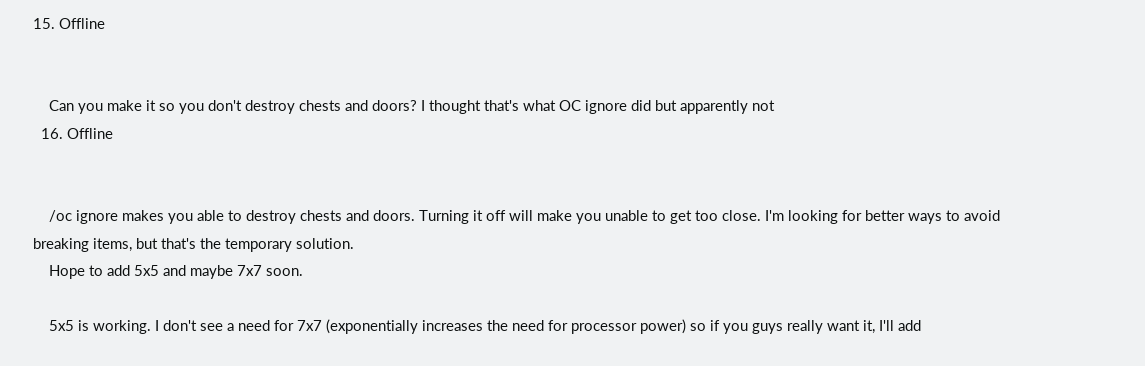15. Offline


    Can you make it so you don't destroy chests and doors? I thought that's what OC ignore did but apparently not
  16. Offline


    /oc ignore makes you able to destroy chests and doors. Turning it off will make you unable to get too close. I'm looking for better ways to avoid breaking items, but that's the temporary solution.
    Hope to add 5x5 and maybe 7x7 soon.

    5x5 is working. I don't see a need for 7x7 (exponentially increases the need for processor power) so if you guys really want it, I'll add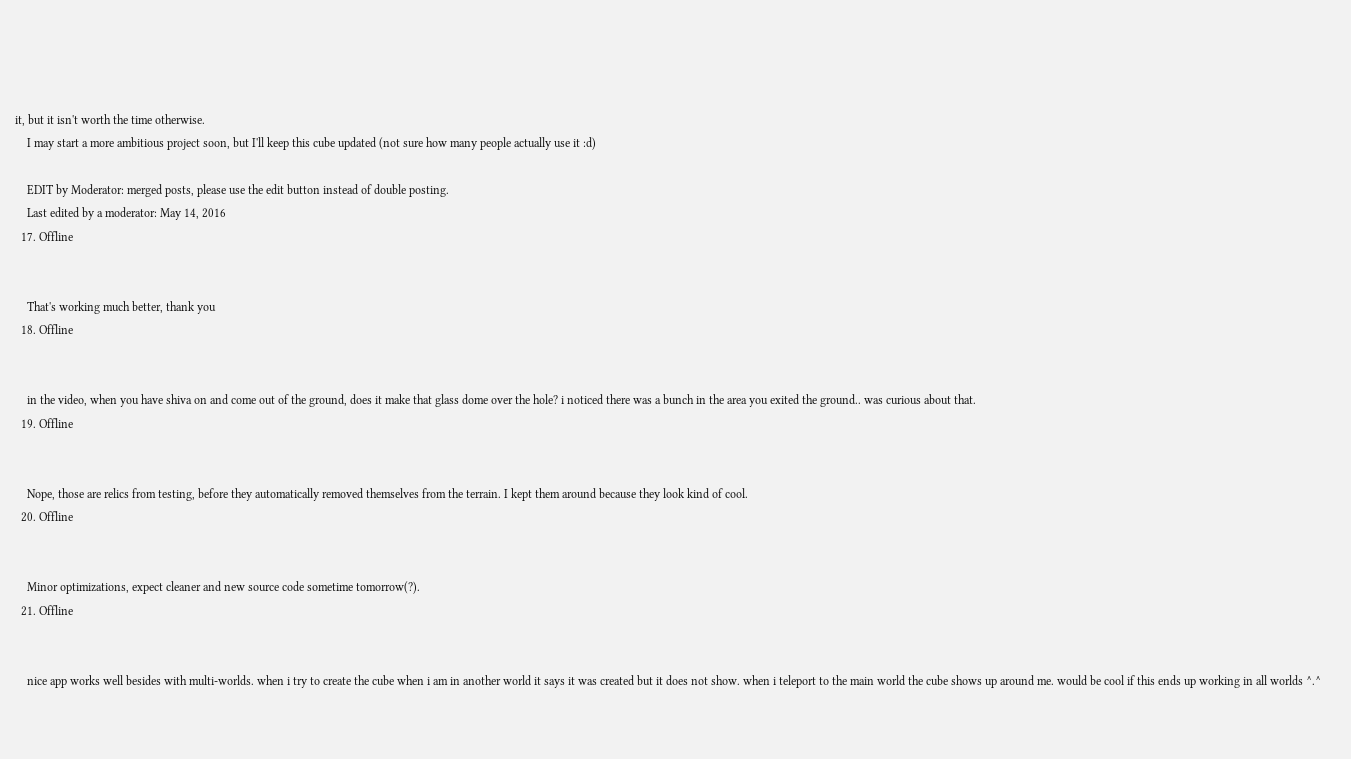it, but it isn't worth the time otherwise.
    I may start a more ambitious project soon, but I'll keep this cube updated (not sure how many people actually use it :d)

    EDIT by Moderator: merged posts, please use the edit button instead of double posting.
    Last edited by a moderator: May 14, 2016
  17. Offline


    That's working much better, thank you
  18. Offline


    in the video, when you have shiva on and come out of the ground, does it make that glass dome over the hole? i noticed there was a bunch in the area you exited the ground.. was curious about that.
  19. Offline


    Nope, those are relics from testing, before they automatically removed themselves from the terrain. I kept them around because they look kind of cool.
  20. Offline


    Minor optimizations, expect cleaner and new source code sometime tomorrow(?).
  21. Offline


    nice app works well besides with multi-worlds. when i try to create the cube when i am in another world it says it was created but it does not show. when i teleport to the main world the cube shows up around me. would be cool if this ends up working in all worlds ^.^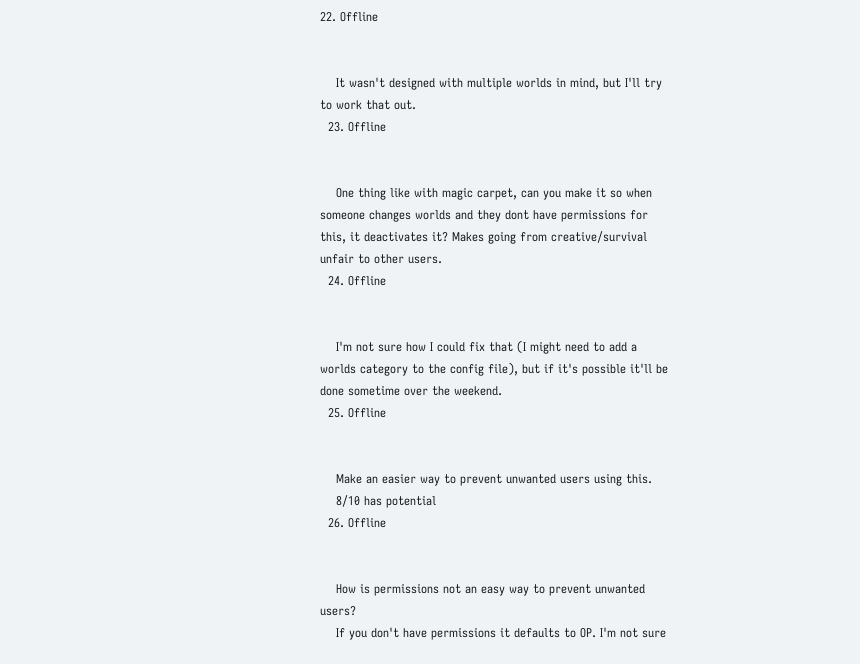22. Offline


    It wasn't designed with multiple worlds in mind, but I'll try to work that out.
  23. Offline


    One thing like with magic carpet, can you make it so when someone changes worlds and they dont have permissions for this, it deactivates it? Makes going from creative/survival unfair to other users.
  24. Offline


    I'm not sure how I could fix that (I might need to add a worlds category to the config file), but if it's possible it'll be done sometime over the weekend.
  25. Offline


    Make an easier way to prevent unwanted users using this.
    8/10 has potential
  26. Offline


    How is permissions not an easy way to prevent unwanted users?
    If you don't have permissions it defaults to OP. I'm not sure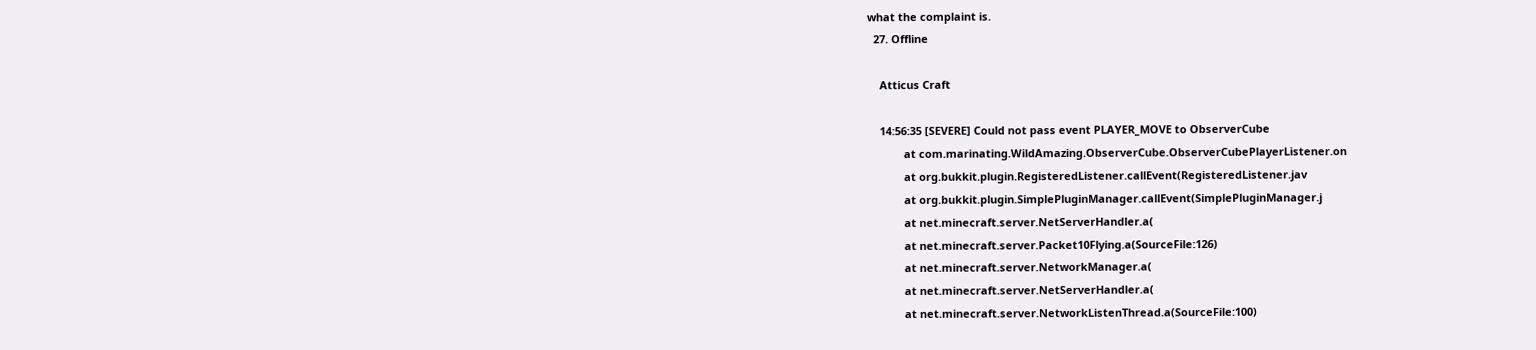what the complaint is.
  27. Offline

    Atticus Craft

    14:56:35 [SEVERE] Could not pass event PLAYER_MOVE to ObserverCube
            at com.marinating.WildAmazing.ObserverCube.ObserverCubePlayerListener.on
            at org.bukkit.plugin.RegisteredListener.callEvent(RegisteredListener.jav
            at org.bukkit.plugin.SimplePluginManager.callEvent(SimplePluginManager.j
            at net.minecraft.server.NetServerHandler.a(
            at net.minecraft.server.Packet10Flying.a(SourceFile:126)
            at net.minecraft.server.NetworkManager.a(
            at net.minecraft.server.NetServerHandler.a(
            at net.minecraft.server.NetworkListenThread.a(SourceFile:100)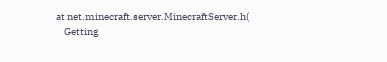at net.minecraft.server.MinecraftServer.h(
    Getting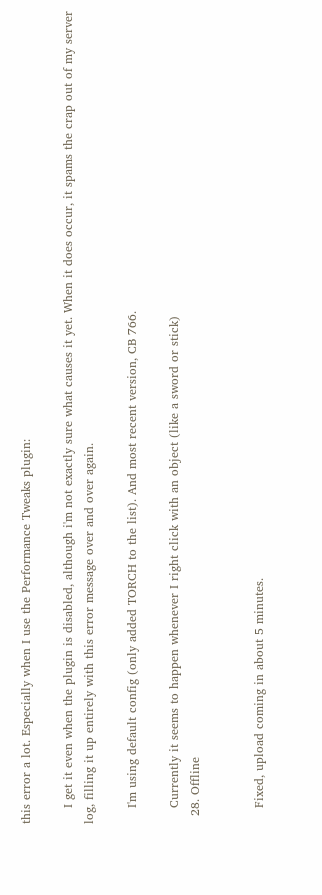this error a lot. Especially when I use the Performance Tweaks plugin:

    I get it even when the plugin is disabled, although i'm not exactly sure what causes it yet. When it does occur, it spams the crap out of my server log, filling it up entirely with this error message over and over again.

    I'm using default config (only added TORCH to the list). And most recent version, CB 766.

    Currently it seems to happen whenever I right click with an object (like a sword or stick)
  28. Offline


    Fixed, upload coming in about 5 minutes.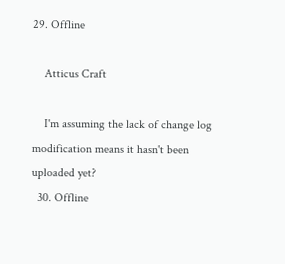29. Offline

    Atticus Craft

    I'm assuming the lack of change log modification means it hasn't been uploaded yet?
  30. Offline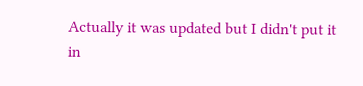Actually it was updated but I didn't put it in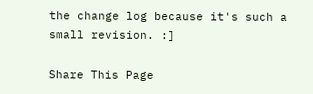the change log because it's such a small revision. :]

Share This Page